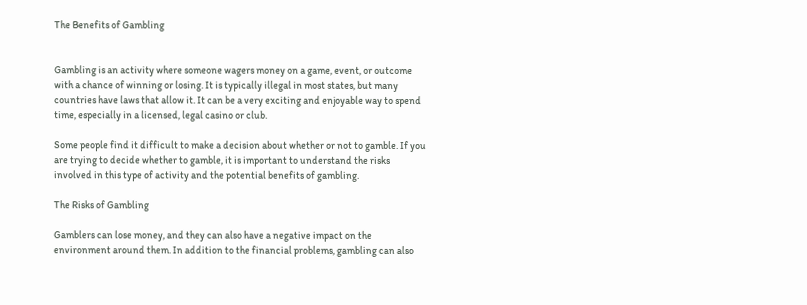The Benefits of Gambling


Gambling is an activity where someone wagers money on a game, event, or outcome with a chance of winning or losing. It is typically illegal in most states, but many countries have laws that allow it. It can be a very exciting and enjoyable way to spend time, especially in a licensed, legal casino or club.

Some people find it difficult to make a decision about whether or not to gamble. If you are trying to decide whether to gamble, it is important to understand the risks involved in this type of activity and the potential benefits of gambling.

The Risks of Gambling

Gamblers can lose money, and they can also have a negative impact on the environment around them. In addition to the financial problems, gambling can also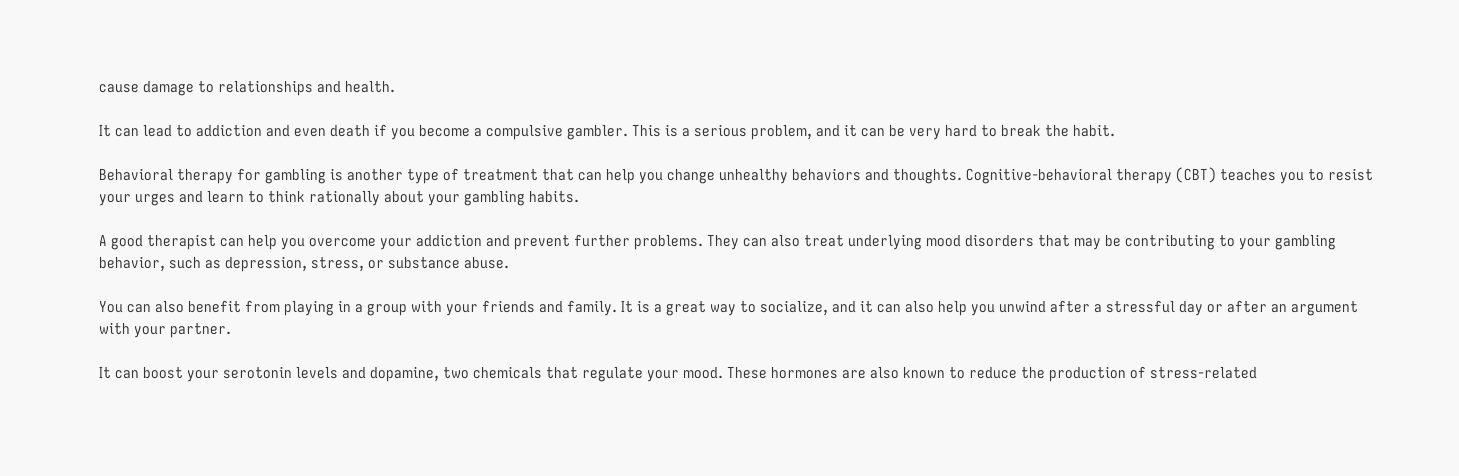cause damage to relationships and health.

It can lead to addiction and even death if you become a compulsive gambler. This is a serious problem, and it can be very hard to break the habit.

Behavioral therapy for gambling is another type of treatment that can help you change unhealthy behaviors and thoughts. Cognitive-behavioral therapy (CBT) teaches you to resist your urges and learn to think rationally about your gambling habits.

A good therapist can help you overcome your addiction and prevent further problems. They can also treat underlying mood disorders that may be contributing to your gambling behavior, such as depression, stress, or substance abuse.

You can also benefit from playing in a group with your friends and family. It is a great way to socialize, and it can also help you unwind after a stressful day or after an argument with your partner.

It can boost your serotonin levels and dopamine, two chemicals that regulate your mood. These hormones are also known to reduce the production of stress-related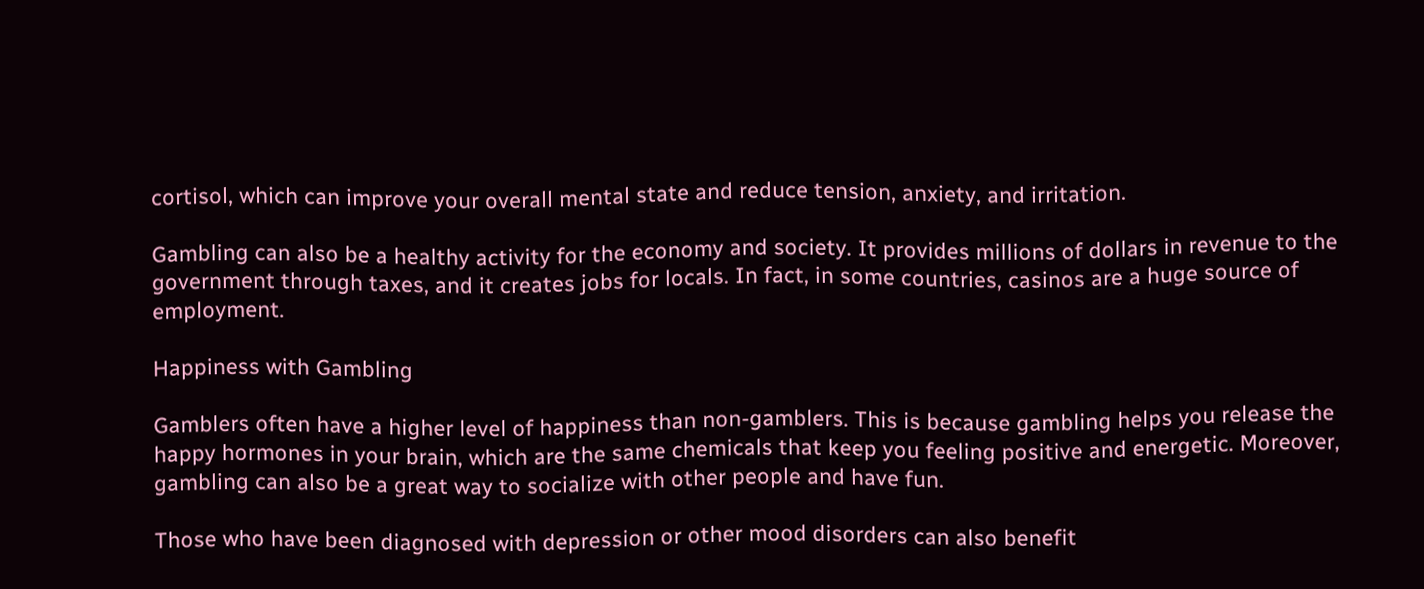cortisol, which can improve your overall mental state and reduce tension, anxiety, and irritation.

Gambling can also be a healthy activity for the economy and society. It provides millions of dollars in revenue to the government through taxes, and it creates jobs for locals. In fact, in some countries, casinos are a huge source of employment.

Happiness with Gambling

Gamblers often have a higher level of happiness than non-gamblers. This is because gambling helps you release the happy hormones in your brain, which are the same chemicals that keep you feeling positive and energetic. Moreover, gambling can also be a great way to socialize with other people and have fun.

Those who have been diagnosed with depression or other mood disorders can also benefit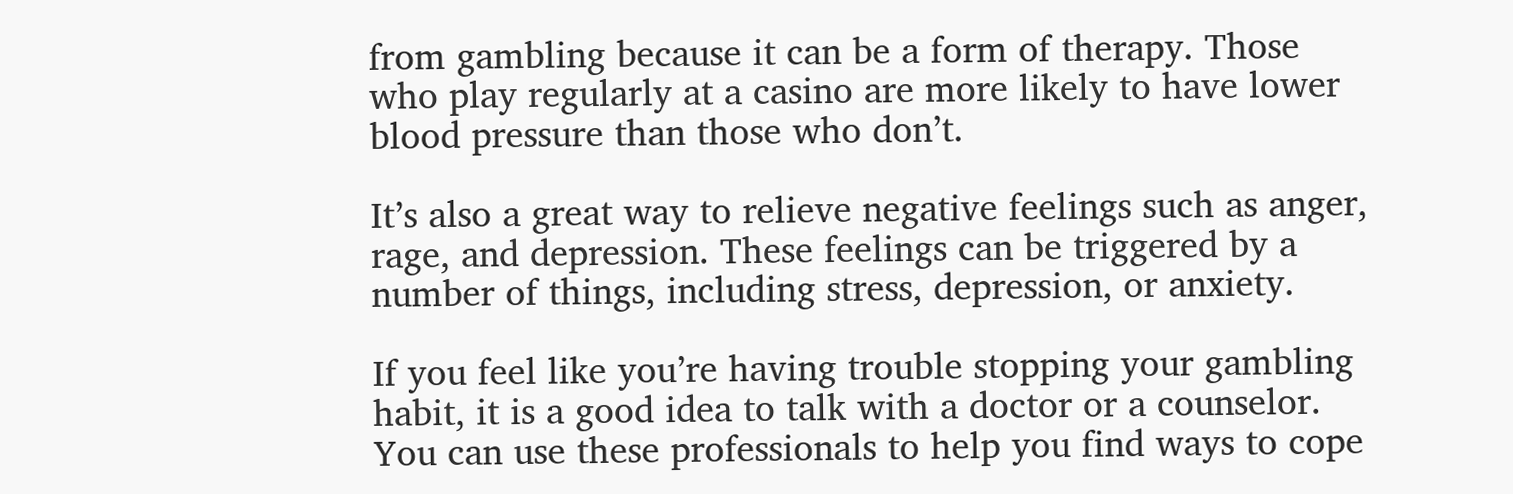from gambling because it can be a form of therapy. Those who play regularly at a casino are more likely to have lower blood pressure than those who don’t.

It’s also a great way to relieve negative feelings such as anger, rage, and depression. These feelings can be triggered by a number of things, including stress, depression, or anxiety.

If you feel like you’re having trouble stopping your gambling habit, it is a good idea to talk with a doctor or a counselor. You can use these professionals to help you find ways to cope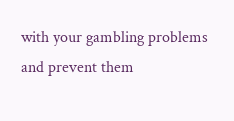with your gambling problems and prevent them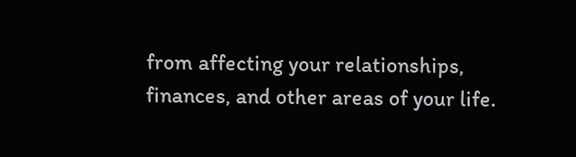from affecting your relationships, finances, and other areas of your life.